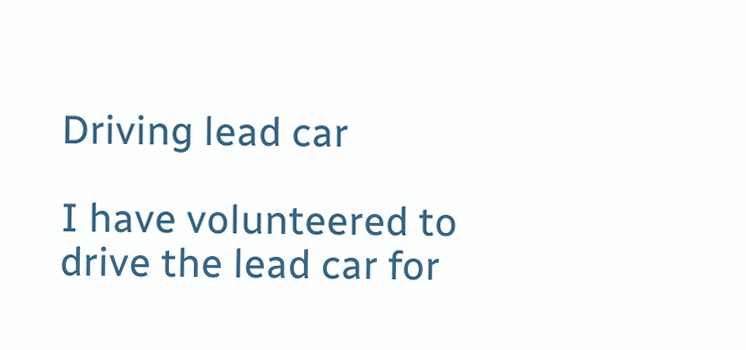Driving lead car

I have volunteered to drive the lead car for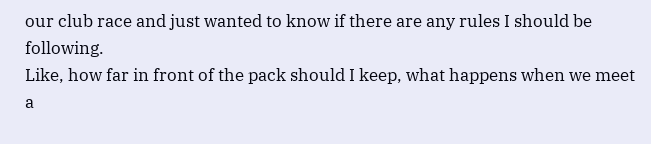our club race and just wanted to know if there are any rules I should be following.
Like, how far in front of the pack should I keep, what happens when we meet a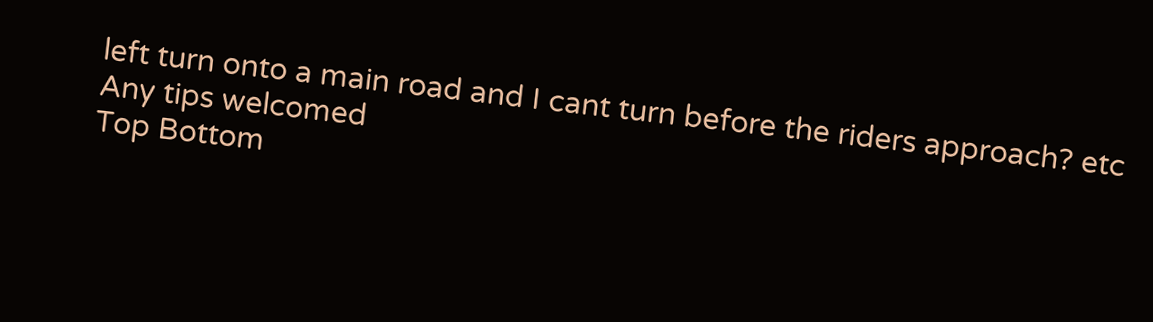left turn onto a main road and I cant turn before the riders approach? etc
Any tips welcomed
Top Bottom